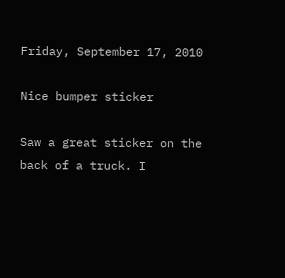Friday, September 17, 2010

Nice bumper sticker

Saw a great sticker on the back of a truck. I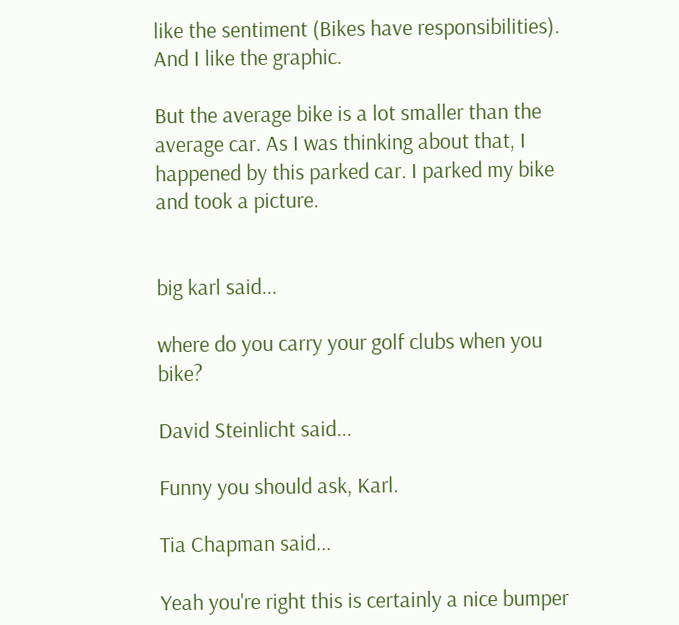like the sentiment (Bikes have responsibilities). And I like the graphic.

But the average bike is a lot smaller than the average car. As I was thinking about that, I happened by this parked car. I parked my bike and took a picture.


big karl said...

where do you carry your golf clubs when you bike?

David Steinlicht said...

Funny you should ask, Karl.

Tia Chapman said...

Yeah you're right this is certainly a nice bumper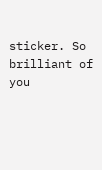sticker. So brilliant of you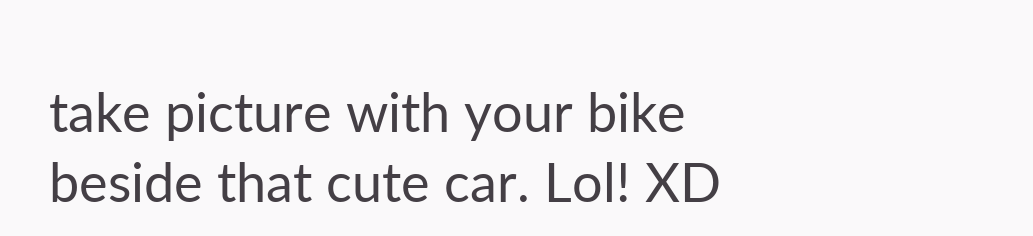take picture with your bike beside that cute car. Lol! XD